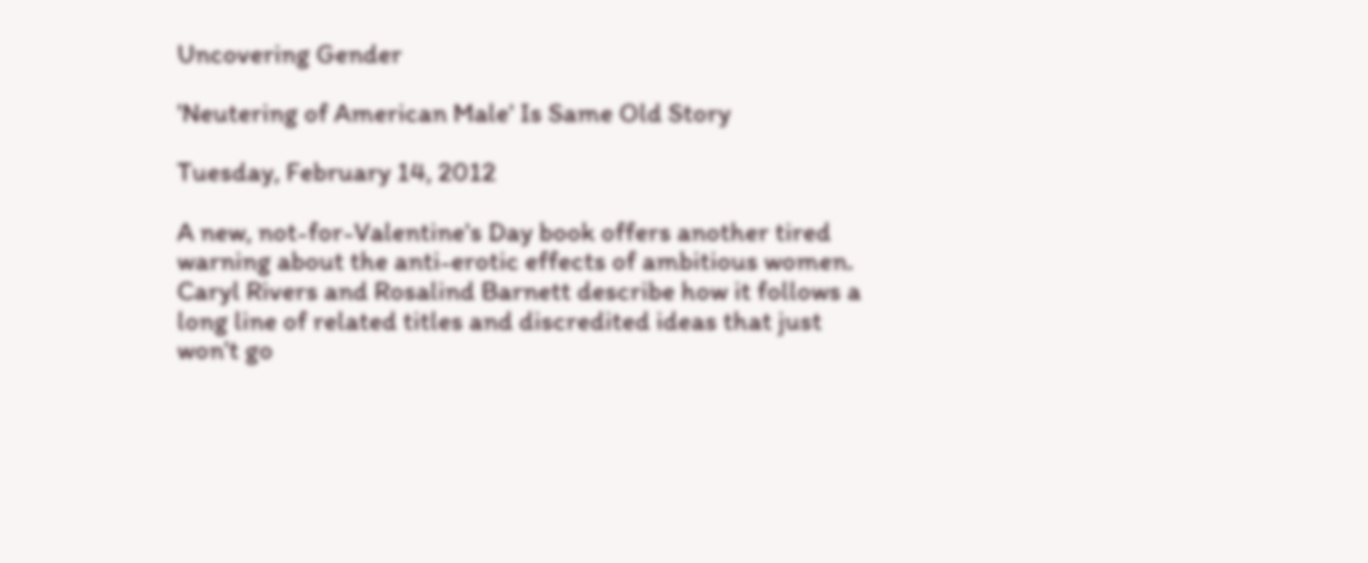Uncovering Gender

'Neutering of American Male' Is Same Old Story

Tuesday, February 14, 2012

A new, not-for-Valentine's Day book offers another tired warning about the anti-erotic effects of ambitious women. Caryl Rivers and Rosalind Barnett describe how it follows a long line of related titles and discredited ideas that just won't go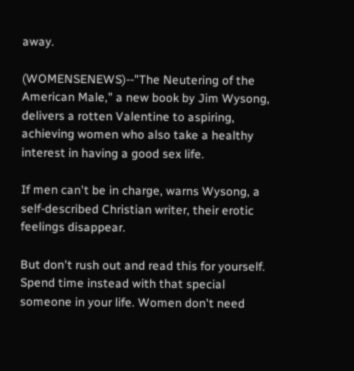away.

(WOMENSENEWS)--"The Neutering of the American Male," a new book by Jim Wysong, delivers a rotten Valentine to aspiring, achieving women who also take a healthy interest in having a good sex life.

If men can't be in charge, warns Wysong, a self-described Christian writer, their erotic feelings disappear.

But don't rush out and read this for yourself. Spend time instead with that special someone in your life. Women don't need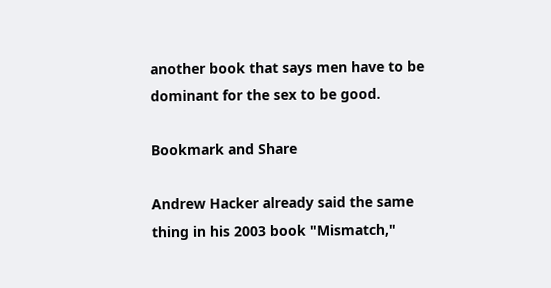another book that says men have to be dominant for the sex to be good.

Bookmark and Share

Andrew Hacker already said the same thing in his 2003 book "Mismatch,"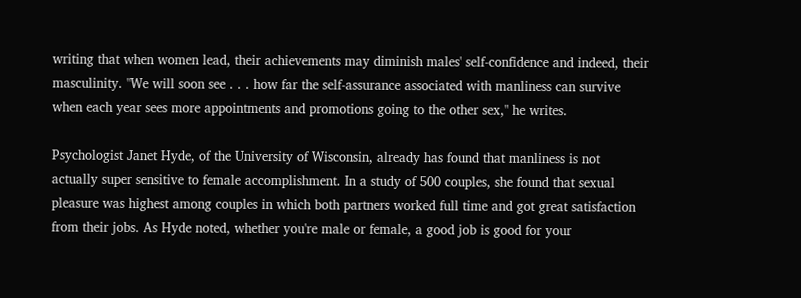writing that when women lead, their achievements may diminish males' self-confidence and indeed, their masculinity. "We will soon see . . . how far the self-assurance associated with manliness can survive when each year sees more appointments and promotions going to the other sex," he writes.

Psychologist Janet Hyde, of the University of Wisconsin, already has found that manliness is not actually super sensitive to female accomplishment. In a study of 500 couples, she found that sexual pleasure was highest among couples in which both partners worked full time and got great satisfaction from their jobs. As Hyde noted, whether you're male or female, a good job is good for your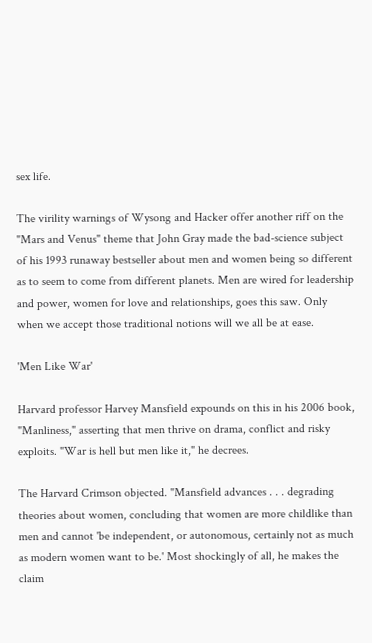sex life.

The virility warnings of Wysong and Hacker offer another riff on the "Mars and Venus" theme that John Gray made the bad-science subject of his 1993 runaway bestseller about men and women being so different as to seem to come from different planets. Men are wired for leadership and power, women for love and relationships, goes this saw. Only when we accept those traditional notions will we all be at ease.

'Men Like War'

Harvard professor Harvey Mansfield expounds on this in his 2006 book, "Manliness," asserting that men thrive on drama, conflict and risky exploits. "War is hell but men like it," he decrees.

The Harvard Crimson objected. "Mansfield advances . . . degrading theories about women, concluding that women are more childlike than men and cannot 'be independent, or autonomous, certainly not as much as modern women want to be.' Most shockingly of all, he makes the claim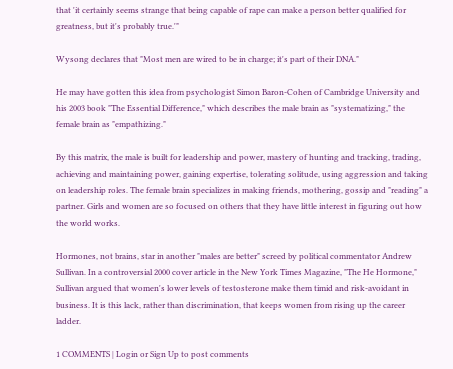that 'it certainly seems strange that being capable of rape can make a person better qualified for greatness, but it's probably true.'"

Wysong declares that "Most men are wired to be in charge; it's part of their DNA."

He may have gotten this idea from psychologist Simon Baron-Cohen of Cambridge University and his 2003 book "The Essential Difference," which describes the male brain as "systematizing," the female brain as "empathizing."

By this matrix, the male is built for leadership and power, mastery of hunting and tracking, trading, achieving and maintaining power, gaining expertise, tolerating solitude, using aggression and taking on leadership roles. The female brain specializes in making friends, mothering, gossip and "reading" a partner. Girls and women are so focused on others that they have little interest in figuring out how the world works.

Hormones, not brains, star in another "males are better" screed by political commentator Andrew Sullivan. In a controversial 2000 cover article in the New York Times Magazine, "The He Hormone," Sullivan argued that women's lower levels of testosterone make them timid and risk-avoidant in business. It is this lack, rather than discrimination, that keeps women from rising up the career ladder.

1 COMMENTS | Login or Sign Up to post comments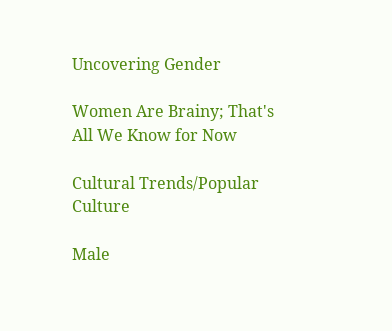Uncovering Gender

Women Are Brainy; That's All We Know for Now

Cultural Trends/Popular Culture

Male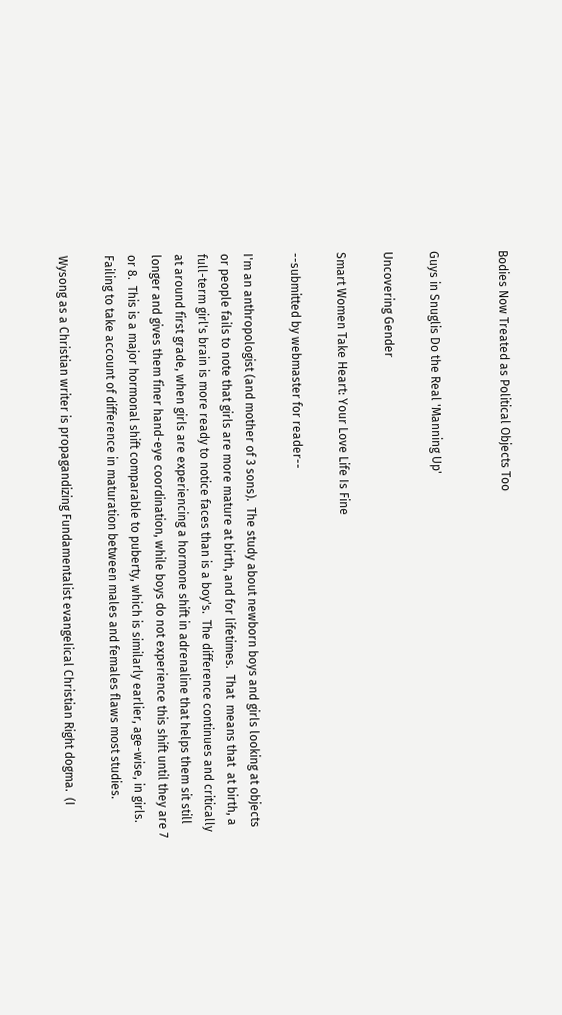Bodies Now Treated as Political Objects Too


Guys in Snuglis Do the Real 'Manning Up'

Uncovering Gender

Smart Women Take Heart: Your Love Life Is Fine

--submitted by webmaster for reader--

I'm an anthropologist (and mother of 3 sons).  The study about newborn boys and girls looking at objects or people fails to note that girls are more mature at birth, and for lifetimes.  That  means that  at birth, a full-term girl's brain is more ready to notice faces than is a boy's.  The difference continues and critically at around first grade, when girls are experiencing a hormone shift in adrenaline that helps them sit still longer and gives them finer hand-eye coordination, while boys do not experience this shift until they are 7 or 8.  This is a major hormonal shift comparable to puberty, which is similarly earlier, age-wise, in girls.  Failing to take account of difference in maturation between males and females flaws most studies.

Wysong as a Christian writer is propagandizing Fundamentalist evangelical Christian Right dogma.  (I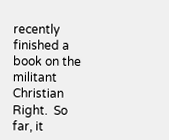recently finished a book on the militant Christian Right.  So far, it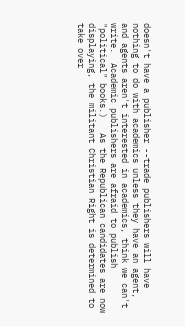doesn't have a publisher --trade publishers will have nothing to do with academics unless they have an agent, and agents aren't interested in academics, think we can't write.  Academic publishers are afraid to publish "political" books.)   As the Republican candidates are now displaying, the militant Christian Right is determined to take over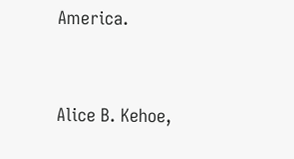America.


Alice B. Kehoe,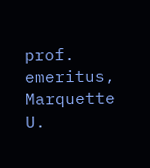prof. emeritus, Marquette U.